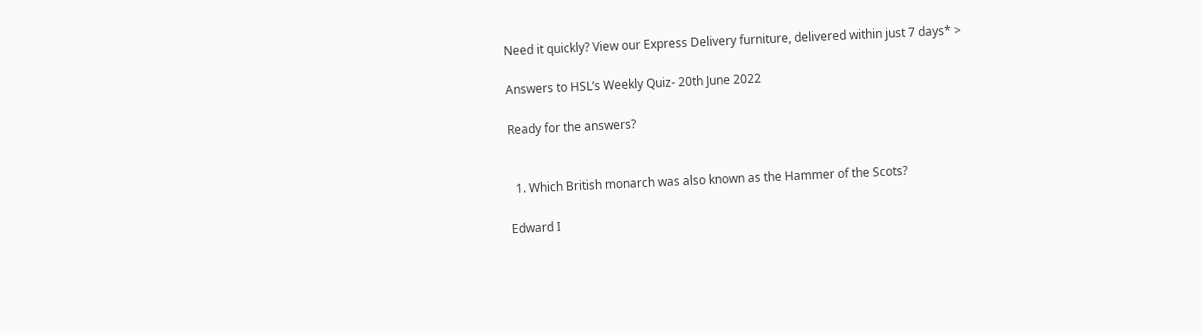Need it quickly? View our Express Delivery furniture, delivered within just 7 days* >

Answers to HSL’s Weekly Quiz- 20th June 2022

Ready for the answers?


  1. Which British monarch was also known as the Hammer of the Scots?

Edward I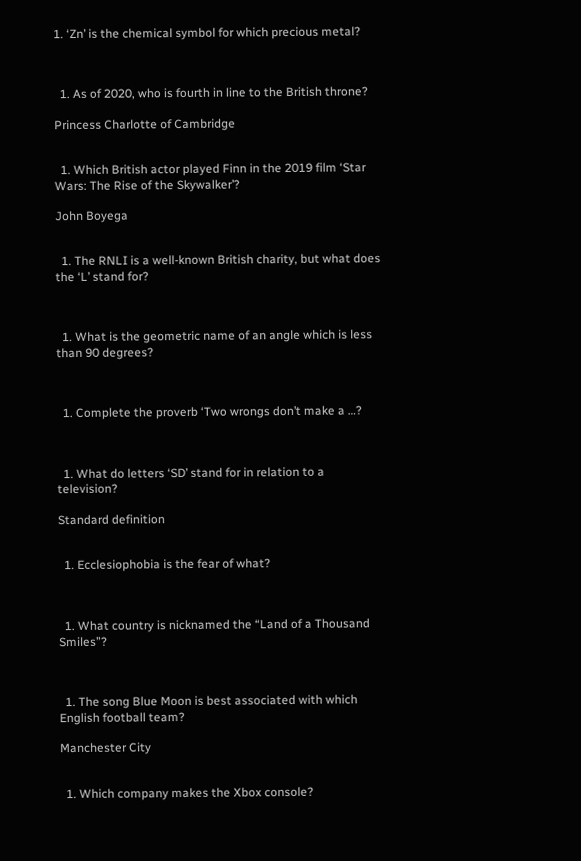1. ‘Zn’ is the chemical symbol for which precious metal?



  1. As of 2020, who is fourth in line to the British throne?

Princess Charlotte of Cambridge


  1. Which British actor played Finn in the 2019 film ‘Star Wars: The Rise of the Skywalker’?

John Boyega


  1. The RNLI is a well-known British charity, but what does the ‘L’ stand for?



  1. What is the geometric name of an angle which is less than 90 degrees?



  1. Complete the proverb ‘Two wrongs don’t make a …?



  1. What do letters ‘SD’ stand for in relation to a television?

Standard definition


  1. Ecclesiophobia is the fear of what?



  1. What country is nicknamed the “Land of a Thousand Smiles”?



  1. The song Blue Moon is best associated with which English football team?

Manchester City


  1. Which company makes the Xbox console?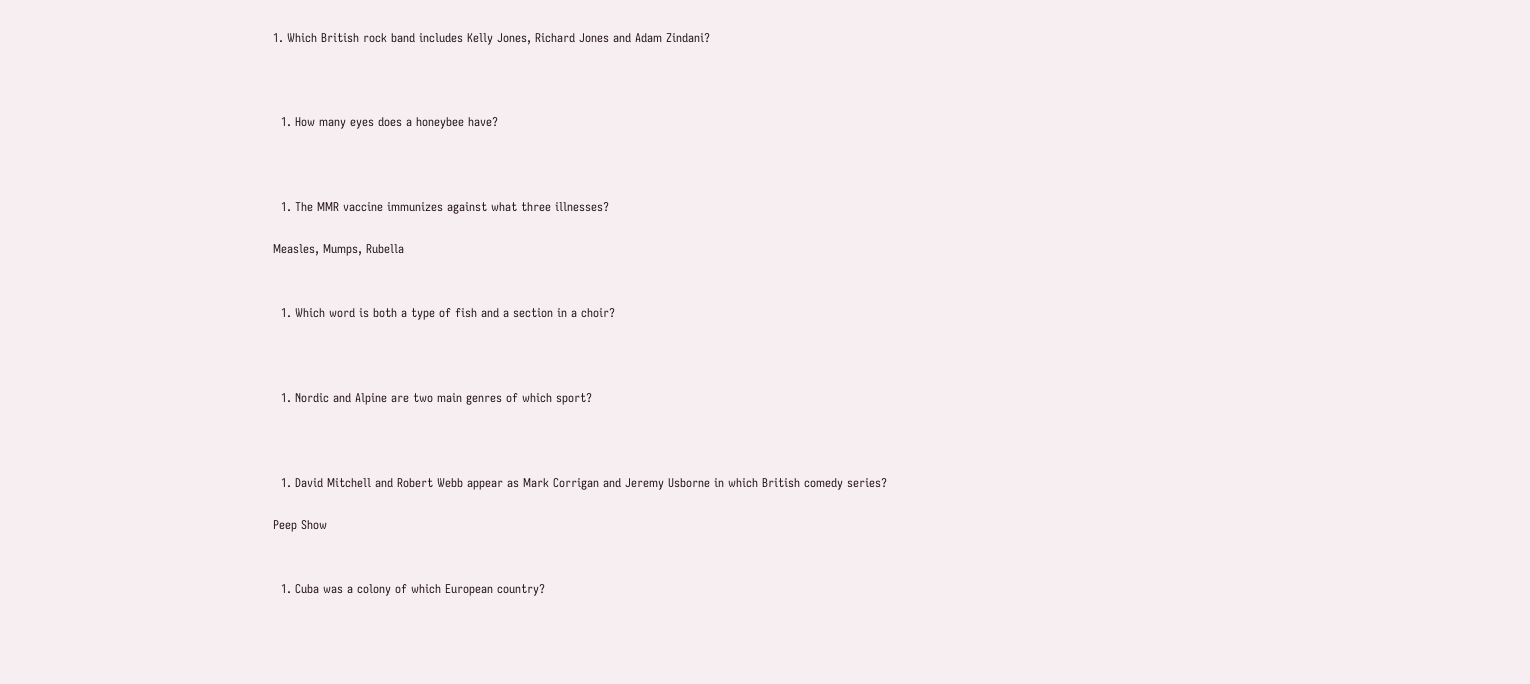1. Which British rock band includes Kelly Jones, Richard Jones and Adam Zindani?



  1. How many eyes does a honeybee have?



  1. The MMR vaccine immunizes against what three illnesses?

Measles, Mumps, Rubella


  1. Which word is both a type of fish and a section in a choir?



  1. Nordic and Alpine are two main genres of which sport?



  1. David Mitchell and Robert Webb appear as Mark Corrigan and Jeremy Usborne in which British comedy series?

Peep Show


  1. Cuba was a colony of which European country?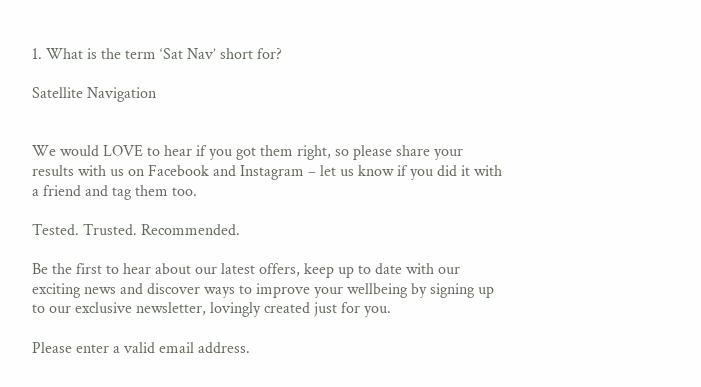1. What is the term ‘Sat Nav’ short for?

Satellite Navigation


We would LOVE to hear if you got them right, so please share your results with us on Facebook and Instagram – let us know if you did it with a friend and tag them too.

Tested. Trusted. Recommended.

Be the first to hear about our latest offers, keep up to date with our exciting news and discover ways to improve your wellbeing by signing up to our exclusive newsletter, lovingly created just for you.

Please enter a valid email address.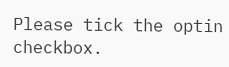Please tick the optin checkbox.